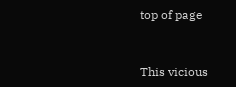top of page



This vicious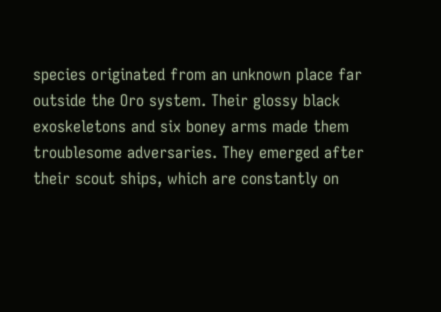species originated from an unknown place far outside the Oro system. Their glossy black exoskeletons and six boney arms made them troublesome adversaries. They emerged after their scout ships, which are constantly on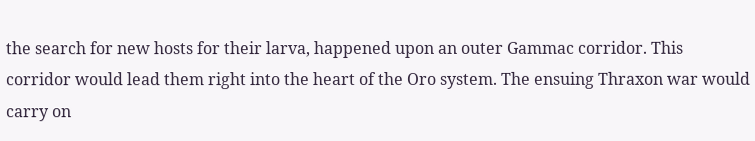the search for new hosts for their larva, happened upon an outer Gammac corridor. This corridor would lead them right into the heart of the Oro system. The ensuing Thraxon war would carry on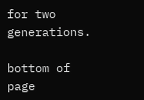for two generations.

bottom of page